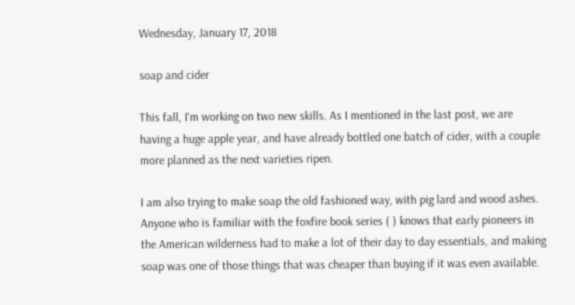Wednesday, January 17, 2018

soap and cider

This fall, I'm working on two new skills. As I mentioned in the last post, we are having a huge apple year, and have already bottled one batch of cider, with a couple more planned as the next varieties ripen.

I am also trying to make soap the old fashioned way, with pig lard and wood ashes. Anyone who is familiar with the foxfire book series ( ) knows that early pioneers in the American wilderness had to make a lot of their day to day essentials, and making soap was one of those things that was cheaper than buying if it was even available.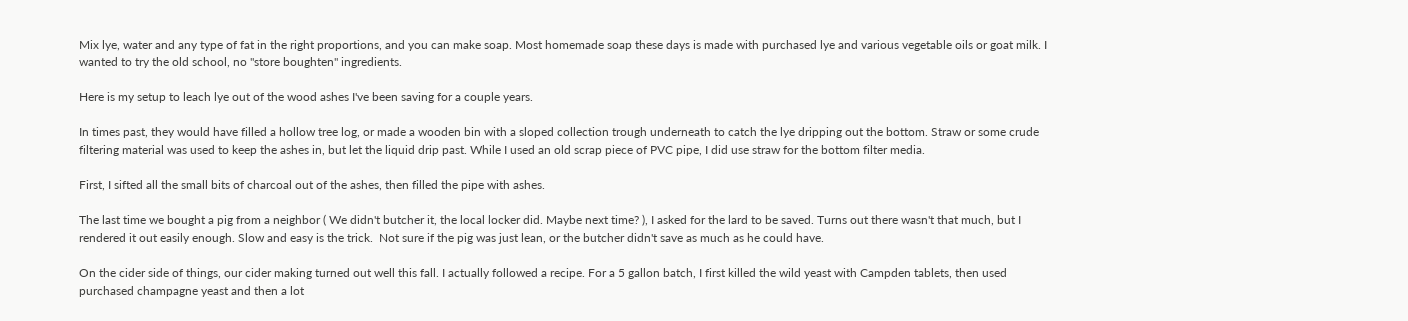Mix lye, water and any type of fat in the right proportions, and you can make soap. Most homemade soap these days is made with purchased lye and various vegetable oils or goat milk. I wanted to try the old school, no "store boughten" ingredients.

Here is my setup to leach lye out of the wood ashes I've been saving for a couple years.

In times past, they would have filled a hollow tree log, or made a wooden bin with a sloped collection trough underneath to catch the lye dripping out the bottom. Straw or some crude filtering material was used to keep the ashes in, but let the liquid drip past. While I used an old scrap piece of PVC pipe, I did use straw for the bottom filter media.

First, I sifted all the small bits of charcoal out of the ashes, then filled the pipe with ashes.

The last time we bought a pig from a neighbor ( We didn't butcher it, the local locker did. Maybe next time? ), I asked for the lard to be saved. Turns out there wasn't that much, but I rendered it out easily enough. Slow and easy is the trick.  Not sure if the pig was just lean, or the butcher didn't save as much as he could have.

On the cider side of things, our cider making turned out well this fall. I actually followed a recipe. For a 5 gallon batch, I first killed the wild yeast with Campden tablets, then used purchased champagne yeast and then a lot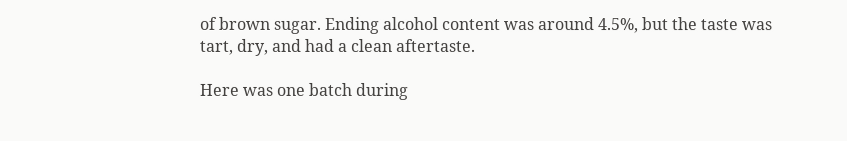of brown sugar. Ending alcohol content was around 4.5%, but the taste was tart, dry, and had a clean aftertaste.

Here was one batch during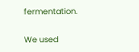fermentation.

We used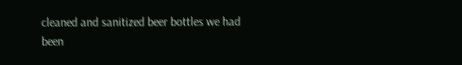cleaned and sanitized beer bottles we had been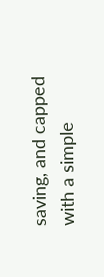saving, and capped with a simple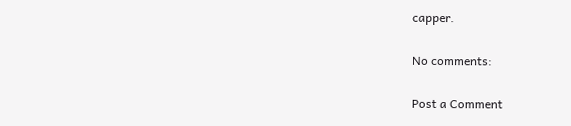capper.

No comments:

Post a Comment